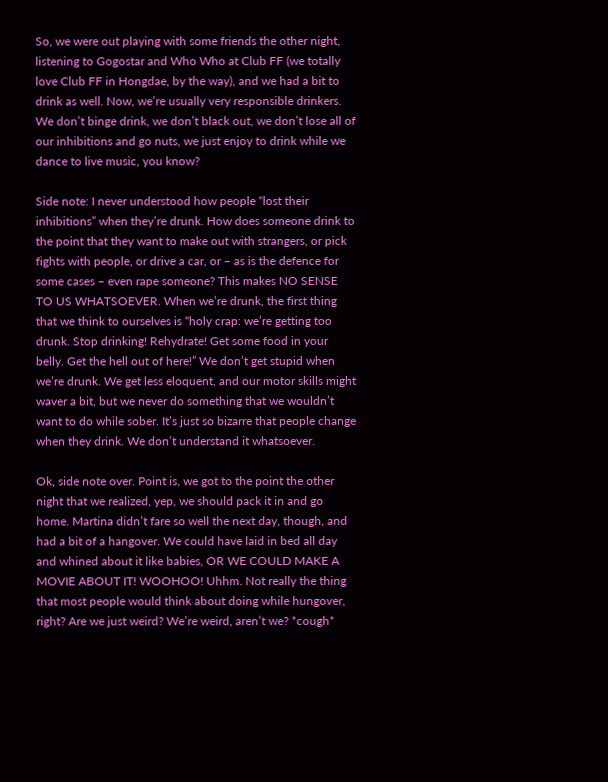So, we were out playing with some friends the other night, listening to Gogostar and Who Who at Club FF (we totally love Club FF in Hongdae, by the way), and we had a bit to drink as well. Now, we’re usually very responsible drinkers. We don’t binge drink, we don’t black out, we don’t lose all of our inhibitions and go nuts, we just enjoy to drink while we dance to live music, you know?

Side note: I never understood how people “lost their inhibitions” when they’re drunk. How does someone drink to the point that they want to make out with strangers, or pick fights with people, or drive a car, or – as is the defence for some cases – even rape someone? This makes NO SENSE TO US WHATSOEVER. When we’re drunk, the first thing that we think to ourselves is “holy crap: we’re getting too drunk. Stop drinking! Rehydrate! Get some food in your belly. Get the hell out of here!” We don’t get stupid when we’re drunk. We get less eloquent, and our motor skills might waver a bit, but we never do something that we wouldn’t want to do while sober. It’s just so bizarre that people change when they drink. We don’t understand it whatsoever.

Ok, side note over. Point is, we got to the point the other night that we realized, yep, we should pack it in and go home. Martina didn’t fare so well the next day, though, and had a bit of a hangover. We could have laid in bed all day and whined about it like babies, OR WE COULD MAKE A MOVIE ABOUT IT! WOOHOO! Uhhm. Not really the thing that most people would think about doing while hungover, right? Are we just weird? We’re weird, aren’t we? *cough*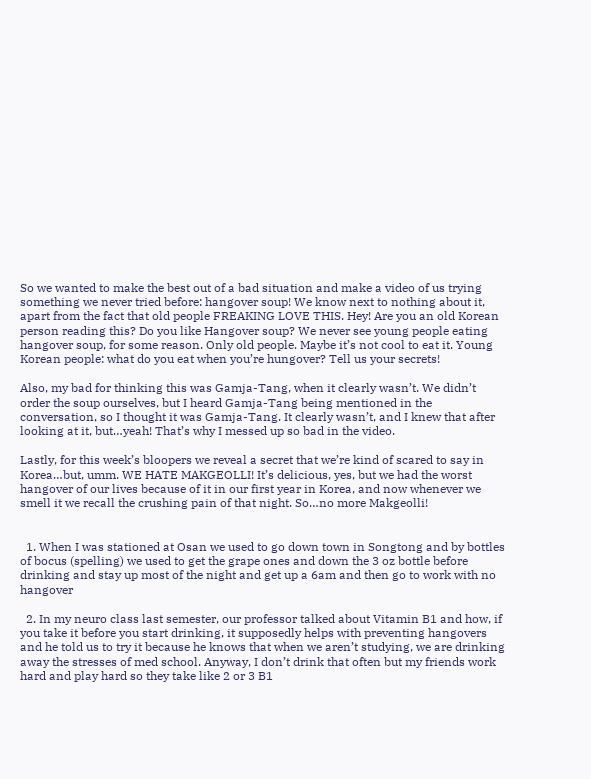So we wanted to make the best out of a bad situation and make a video of us trying something we never tried before: hangover soup! We know next to nothing about it, apart from the fact that old people FREAKING LOVE THIS. Hey! Are you an old Korean person reading this? Do you like Hangover soup? We never see young people eating hangover soup, for some reason. Only old people. Maybe it’s not cool to eat it. Young Korean people: what do you eat when you’re hungover? Tell us your secrets!

Also, my bad for thinking this was Gamja-Tang, when it clearly wasn’t. We didn’t order the soup ourselves, but I heard Gamja-Tang being mentioned in the conversation, so I thought it was Gamja-Tang. It clearly wasn’t, and I knew that after looking at it, but…yeah! That’s why I messed up so bad in the video.

Lastly, for this week’s bloopers we reveal a secret that we’re kind of scared to say in Korea…but, umm. WE HATE MAKGEOLLI! It’s delicious, yes, but we had the worst hangover of our lives because of it in our first year in Korea, and now whenever we smell it we recall the crushing pain of that night. So…no more Makgeolli!


  1. When I was stationed at Osan we used to go down town in Songtong and by bottles of bocus (spelling) we used to get the grape ones and down the 3 oz bottle before drinking and stay up most of the night and get up a 6am and then go to work with no hangover

  2. In my neuro class last semester, our professor talked about Vitamin B1 and how, if you take it before you start drinking, it supposedly helps with preventing hangovers and he told us to try it because he knows that when we aren’t studying, we are drinking away the stresses of med school. Anyway, I don’t drink that often but my friends work hard and play hard so they take like 2 or 3 B1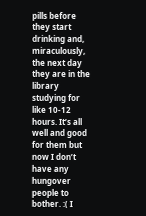pills before they start drinking and, miraculously, the next day they are in the library studying for like 10-12 hours. It’s all well and good for them but now I don’t have any hungover people to bother. :( I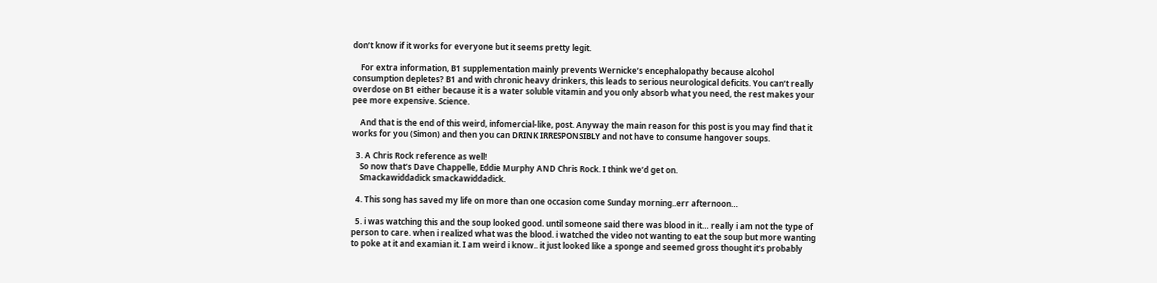don’t know if it works for everyone but it seems pretty legit.

    For extra information, B1 supplementation mainly prevents Wernicke’s encephalopathy because alcohol consumption depletes? B1 and with chronic heavy drinkers, this leads to serious neurological deficits. You can’t really overdose on B1 either because it is a water soluble vitamin and you only absorb what you need, the rest makes your pee more expensive. Science.

    And that is the end of this weird, infomercial-like, post. Anyway the main reason for this post is you may find that it works for you (Simon) and then you can DRINK IRRESPONSIBLY and not have to consume hangover soups.

  3. A Chris Rock reference as well!
    So now that’s Dave Chappelle, Eddie Murphy AND Chris Rock. I think we’d get on.
    Smackawiddadick smackawiddadick.

  4. This song has saved my life on more than one occasion come Sunday morning..err afternoon…

  5. i was watching this and the soup looked good. until someone said there was blood in it… really i am not the type of person to care. when i realized what was the blood. i watched the video not wanting to eat the soup but more wanting to poke at it and examian it. I am weird i know.. it just looked like a sponge and seemed gross thought it’s probably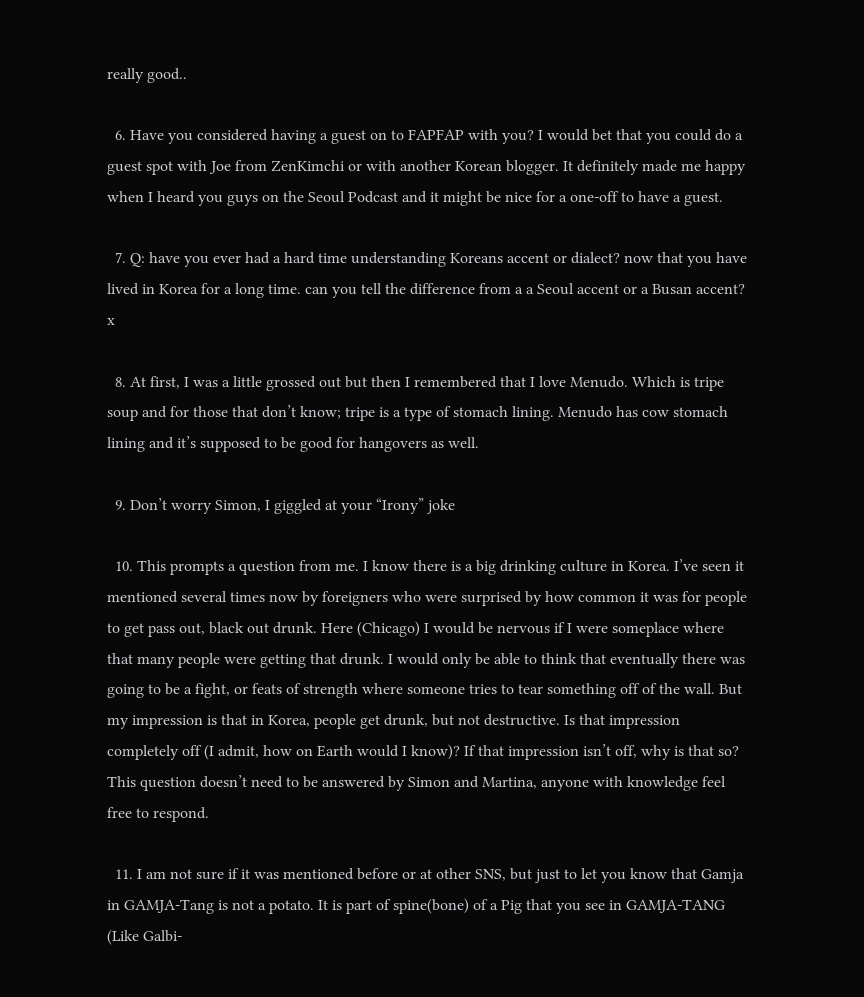really good..

  6. Have you considered having a guest on to FAPFAP with you? I would bet that you could do a guest spot with Joe from ZenKimchi or with another Korean blogger. It definitely made me happy when I heard you guys on the Seoul Podcast and it might be nice for a one-off to have a guest.

  7. Q: have you ever had a hard time understanding Koreans accent or dialect? now that you have lived in Korea for a long time. can you tell the difference from a a Seoul accent or a Busan accent? x

  8. At first, I was a little grossed out but then I remembered that I love Menudo. Which is tripe soup and for those that don’t know; tripe is a type of stomach lining. Menudo has cow stomach lining and it’s supposed to be good for hangovers as well.

  9. Don’t worry Simon, I giggled at your “Irony” joke

  10. This prompts a question from me. I know there is a big drinking culture in Korea. I’ve seen it mentioned several times now by foreigners who were surprised by how common it was for people to get pass out, black out drunk. Here (Chicago) I would be nervous if I were someplace where that many people were getting that drunk. I would only be able to think that eventually there was going to be a fight, or feats of strength where someone tries to tear something off of the wall. But my impression is that in Korea, people get drunk, but not destructive. Is that impression completely off (I admit, how on Earth would I know)? If that impression isn’t off, why is that so? This question doesn’t need to be answered by Simon and Martina, anyone with knowledge feel free to respond.

  11. I am not sure if it was mentioned before or at other SNS, but just to let you know that Gamja in GAMJA-Tang is not a potato. It is part of spine(bone) of a Pig that you see in GAMJA-TANG (Like Galbi-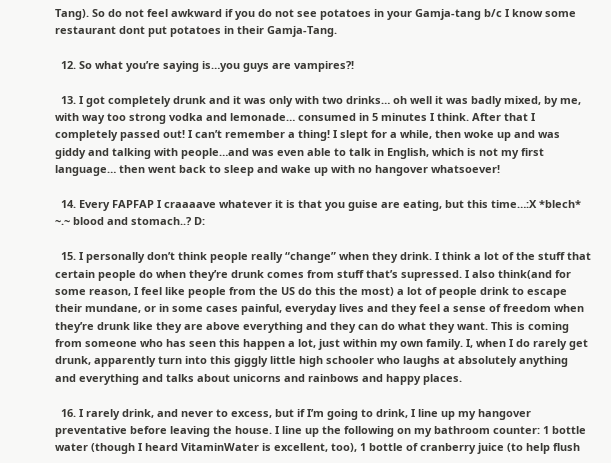Tang). So do not feel awkward if you do not see potatoes in your Gamja-tang b/c I know some restaurant dont put potatoes in their Gamja-Tang.

  12. So what you’re saying is…you guys are vampires?!

  13. I got completely drunk and it was only with two drinks… oh well it was badly mixed, by me, with way too strong vodka and lemonade… consumed in 5 minutes I think. After that I completely passed out! I can’t remember a thing! I slept for a while, then woke up and was giddy and talking with people…and was even able to talk in English, which is not my first language… then went back to sleep and wake up with no hangover whatsoever!

  14. Every FAPFAP I craaaave whatever it is that you guise are eating, but this time…:X *blech* ~.~ blood and stomach..? D:

  15. I personally don’t think people really “change” when they drink. I think a lot of the stuff that certain people do when they’re drunk comes from stuff that’s supressed. I also think(and for some reason, I feel like people from the US do this the most) a lot of people drink to escape their mundane, or in some cases painful, everyday lives and they feel a sense of freedom when they’re drunk like they are above everything and they can do what they want. This is coming from someone who has seen this happen a lot, just within my own family. I, when I do rarely get drunk, apparently turn into this giggly little high schooler who laughs at absolutely anything and everything and talks about unicorns and rainbows and happy places.

  16. I rarely drink, and never to excess, but if I’m going to drink, I line up my hangover preventative before leaving the house. I line up the following on my bathroom counter: 1 bottle water (though I heard VitaminWater is excellent, too), 1 bottle of cranberry juice (to help flush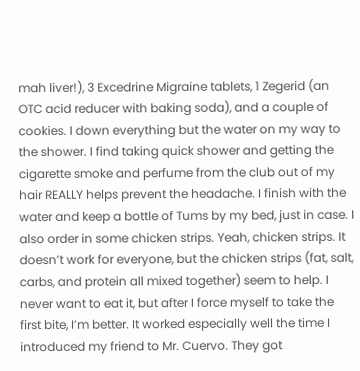mah liver!), 3 Excedrine Migraine tablets, 1 Zegerid (an OTC acid reducer with baking soda), and a couple of cookies. I down everything but the water on my way to the shower. I find taking quick shower and getting the cigarette smoke and perfume from the club out of my hair REALLY helps prevent the headache. I finish with the water and keep a bottle of Tums by my bed, just in case. I also order in some chicken strips. Yeah, chicken strips. It doesn’t work for everyone, but the chicken strips (fat, salt, carbs, and protein all mixed together) seem to help. I never want to eat it, but after I force myself to take the first bite, I’m better. It worked especially well the time I introduced my friend to Mr. Cuervo. They got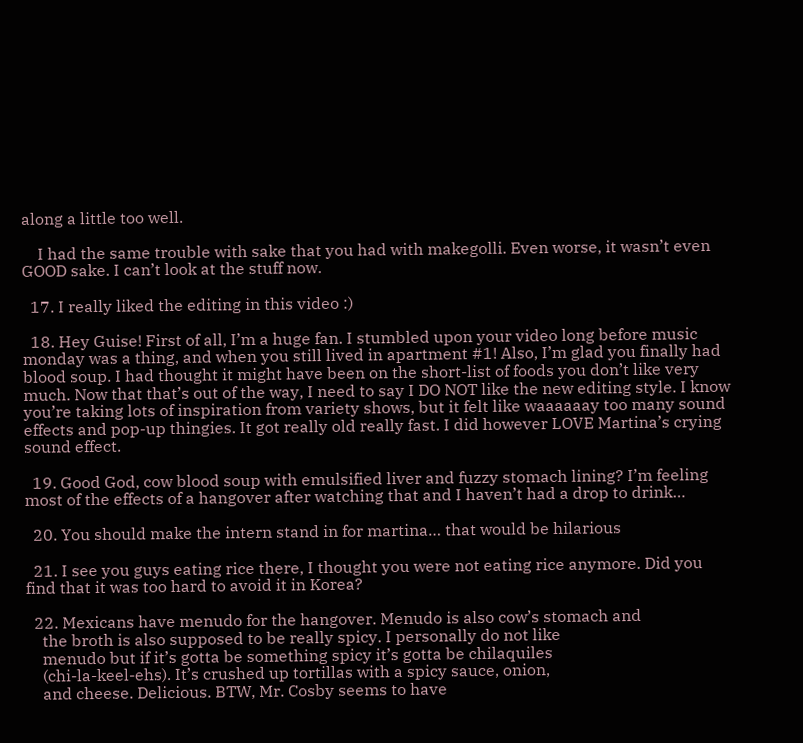along a little too well.

    I had the same trouble with sake that you had with makegolli. Even worse, it wasn’t even GOOD sake. I can’t look at the stuff now.

  17. I really liked the editing in this video :)

  18. Hey Guise! First of all, I’m a huge fan. I stumbled upon your video long before music monday was a thing, and when you still lived in apartment #1! Also, I’m glad you finally had blood soup. I had thought it might have been on the short-list of foods you don’t like very much. Now that that’s out of the way, I need to say I DO NOT like the new editing style. I know you’re taking lots of inspiration from variety shows, but it felt like waaaaaay too many sound effects and pop-up thingies. It got really old really fast. I did however LOVE Martina’s crying sound effect.

  19. Good God, cow blood soup with emulsified liver and fuzzy stomach lining? I’m feeling most of the effects of a hangover after watching that and I haven’t had a drop to drink…

  20. You should make the intern stand in for martina… that would be hilarious

  21. I see you guys eating rice there, I thought you were not eating rice anymore. Did you find that it was too hard to avoid it in Korea?

  22. Mexicans have menudo for the hangover. Menudo is also cow’s stomach and
    the broth is also supposed to be really spicy. I personally do not like
    menudo but if it’s gotta be something spicy it’s gotta be chilaquiles
    (chi-la-keel-ehs). It’s crushed up tortillas with a spicy sauce, onion,
    and cheese. Delicious. BTW, Mr. Cosby seems to have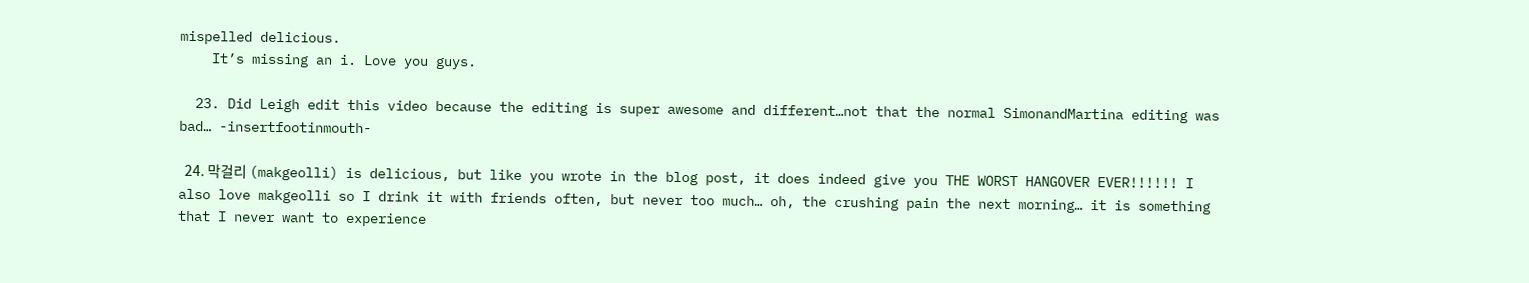mispelled delicious.
    It’s missing an i. Love you guys.

  23. Did Leigh edit this video because the editing is super awesome and different…not that the normal SimonandMartina editing was bad… -insertfootinmouth-

  24. 막걸리 (makgeolli) is delicious, but like you wrote in the blog post, it does indeed give you THE WORST HANGOVER EVER!!!!!! I also love makgeolli so I drink it with friends often, but never too much… oh, the crushing pain the next morning… it is something that I never want to experience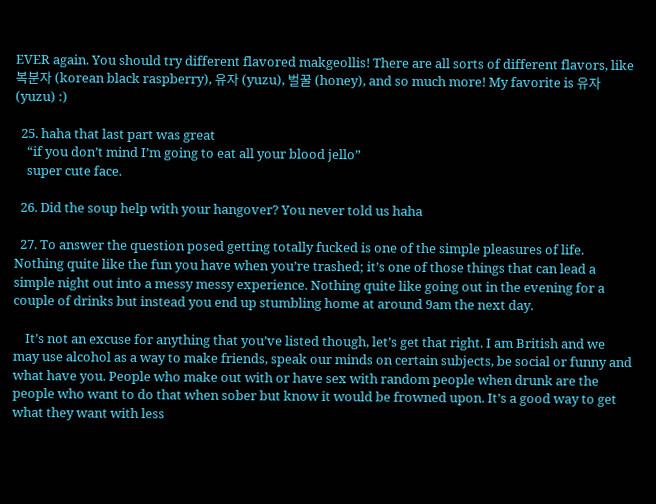EVER again. You should try different flavored makgeollis! There are all sorts of different flavors, like 복분자 (korean black raspberry), 유자 (yuzu), 벌꿀 (honey), and so much more! My favorite is 유자 (yuzu) :)

  25. haha that last part was great
    “if you don’t mind I’m going to eat all your blood jello”
    super cute face.

  26. Did the soup help with your hangover? You never told us haha

  27. To answer the question posed getting totally fucked is one of the simple pleasures of life. Nothing quite like the fun you have when you’re trashed; it’s one of those things that can lead a simple night out into a messy messy experience. Nothing quite like going out in the evening for a couple of drinks but instead you end up stumbling home at around 9am the next day.

    It’s not an excuse for anything that you’ve listed though, let’s get that right. I am British and we may use alcohol as a way to make friends, speak our minds on certain subjects, be social or funny and what have you. People who make out with or have sex with random people when drunk are the people who want to do that when sober but know it would be frowned upon. It’s a good way to get what they want with less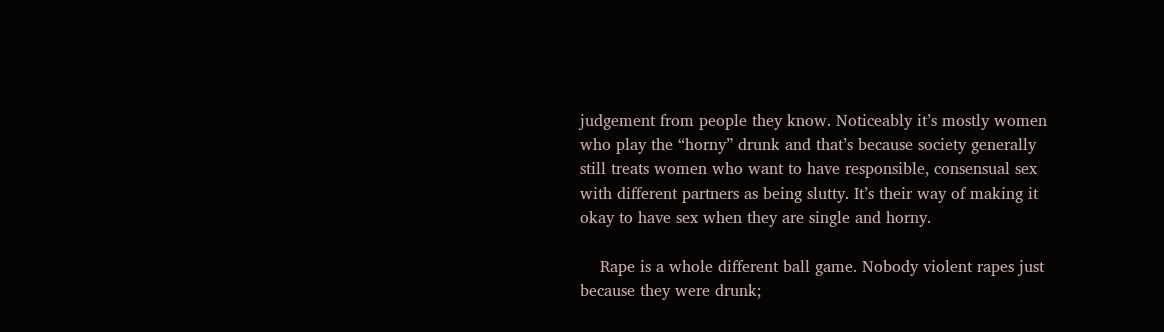judgement from people they know. Noticeably it’s mostly women who play the “horny” drunk and that’s because society generally still treats women who want to have responsible, consensual sex with different partners as being slutty. It’s their way of making it okay to have sex when they are single and horny.

    Rape is a whole different ball game. Nobody violent rapes just because they were drunk;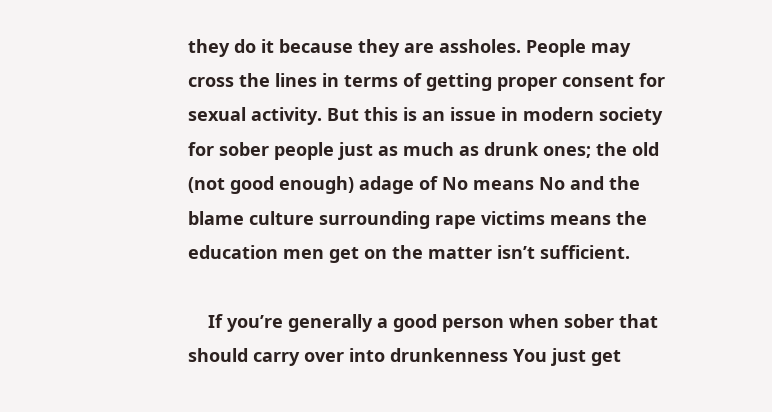they do it because they are assholes. People may cross the lines in terms of getting proper consent for sexual activity. But this is an issue in modern society for sober people just as much as drunk ones; the old (not good enough) adage of No means No and the blame culture surrounding rape victims means the education men get on the matter isn’t sufficient.

    If you’re generally a good person when sober that should carry over into drunkenness You just get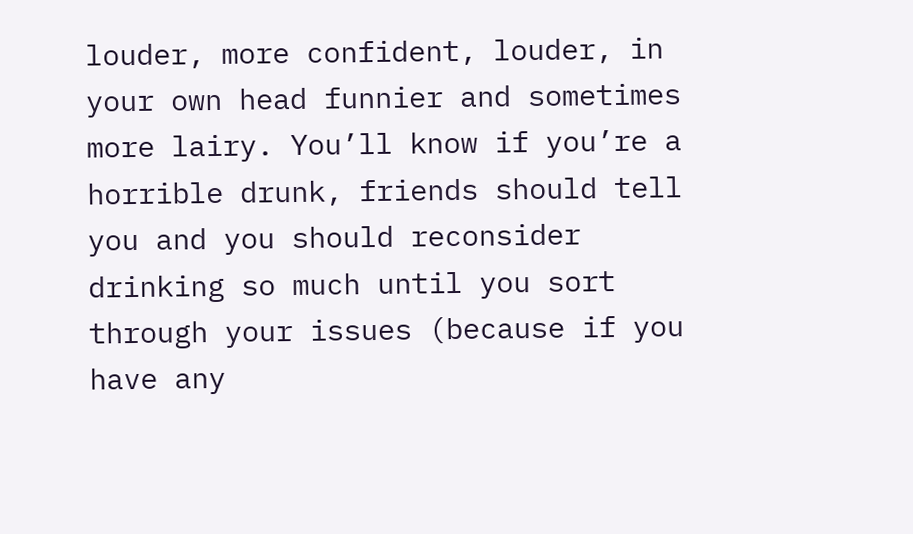louder, more confident, louder, in your own head funnier and sometimes more lairy. You’ll know if you’re a horrible drunk, friends should tell you and you should reconsider drinking so much until you sort through your issues (because if you have any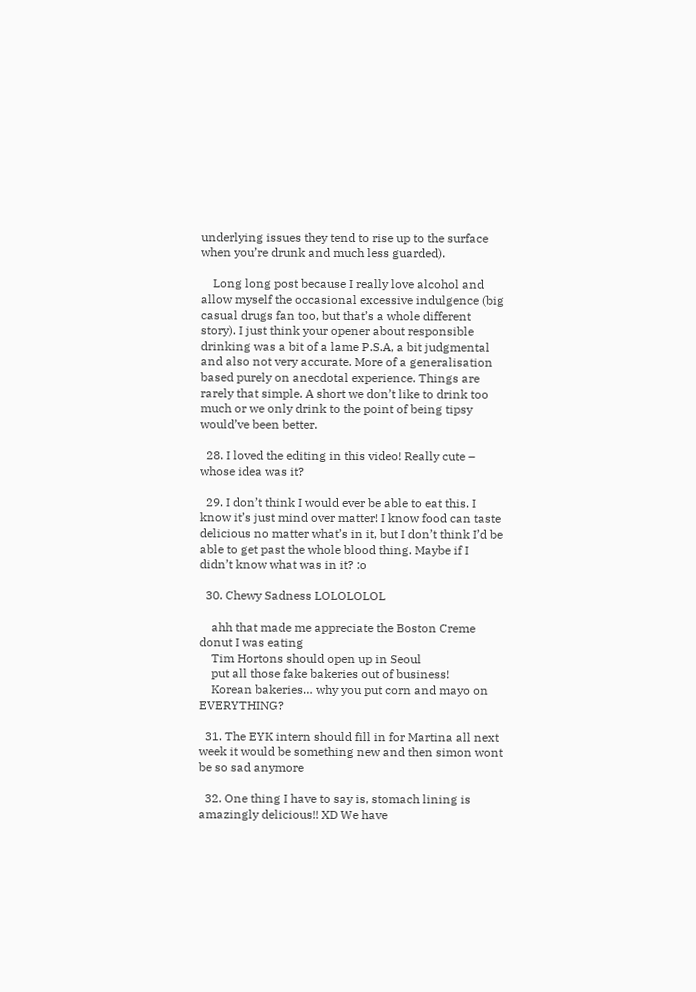underlying issues they tend to rise up to the surface when you’re drunk and much less guarded).

    Long long post because I really love alcohol and allow myself the occasional excessive indulgence (big casual drugs fan too, but that’s a whole different story). I just think your opener about responsible drinking was a bit of a lame P.S.A, a bit judgmental and also not very accurate. More of a generalisation based purely on anecdotal experience. Things are rarely that simple. A short we don’t like to drink too much or we only drink to the point of being tipsy would’ve been better.

  28. I loved the editing in this video! Really cute – whose idea was it?

  29. I don’t think I would ever be able to eat this. I know it’s just mind over matter! I know food can taste delicious no matter what’s in it, but I don’t think I’d be able to get past the whole blood thing. Maybe if I didn’t know what was in it? :o

  30. Chewy Sadness LOLOLOLOL

    ahh that made me appreciate the Boston Creme donut I was eating
    Tim Hortons should open up in Seoul
    put all those fake bakeries out of business!
    Korean bakeries… why you put corn and mayo on EVERYTHING?

  31. The EYK intern should fill in for Martina all next week it would be something new and then simon wont be so sad anymore

  32. One thing I have to say is, stomach lining is amazingly delicious!! XD We have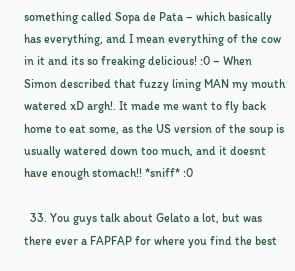something called Sopa de Pata – which basically has everything, and I mean everything of the cow in it and its so freaking delicious! :0 – When Simon described that fuzzy lining MAN my mouth watered xD argh!. It made me want to fly back home to eat some, as the US version of the soup is usually watered down too much, and it doesnt have enough stomach!! *sniff* :0

  33. You guys talk about Gelato a lot, but was there ever a FAPFAP for where you find the best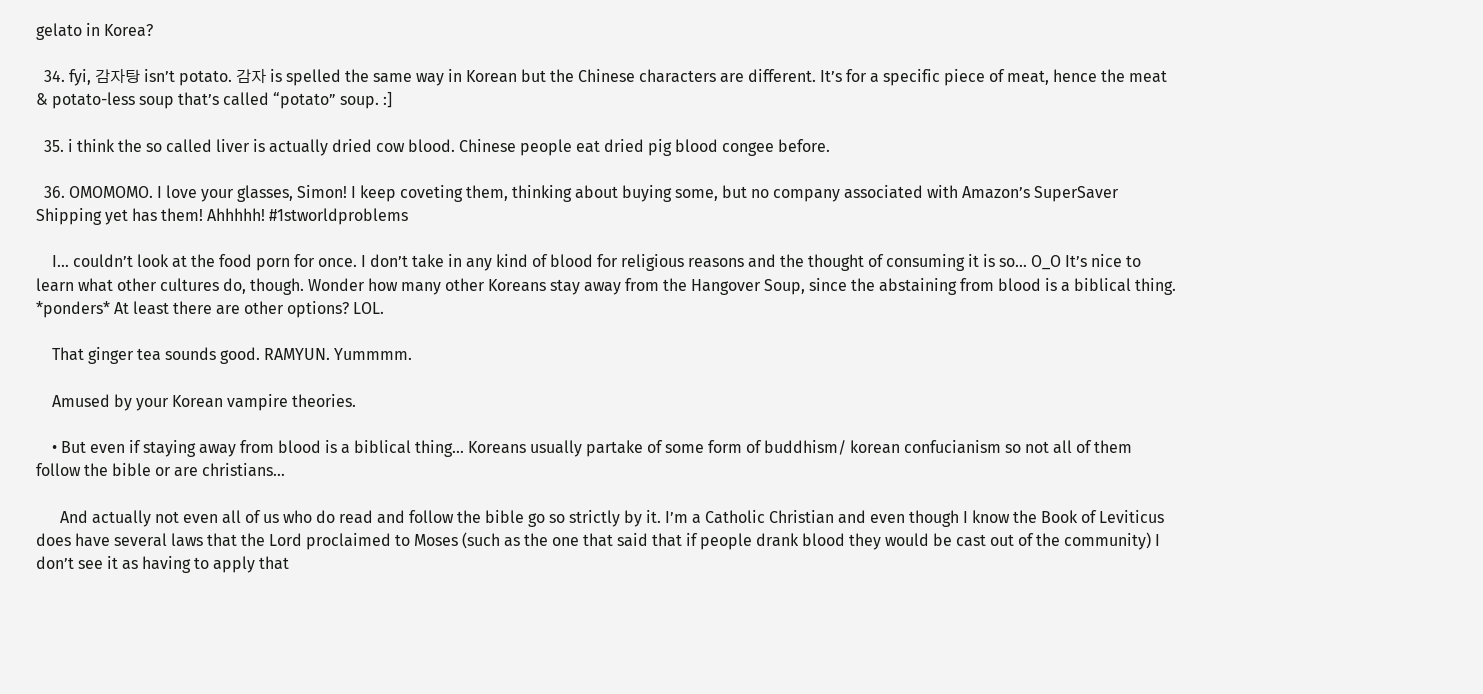gelato in Korea?

  34. fyi, 감자탕 isn’t potato. 감자 is spelled the same way in Korean but the Chinese characters are different. It’s for a specific piece of meat, hence the meat & potato-less soup that’s called “potato” soup. :]

  35. i think the so called liver is actually dried cow blood. Chinese people eat dried pig blood congee before.

  36. OMOMOMO. I love your glasses, Simon! I keep coveting them, thinking about buying some, but no company associated with Amazon’s SuperSaver Shipping yet has them! Ahhhhh! #1stworldproblems

    I… couldn’t look at the food porn for once. I don’t take in any kind of blood for religious reasons and the thought of consuming it is so… O_O It’s nice to learn what other cultures do, though. Wonder how many other Koreans stay away from the Hangover Soup, since the abstaining from blood is a biblical thing. *ponders* At least there are other options? LOL.

    That ginger tea sounds good. RAMYUN. Yummmm.

    Amused by your Korean vampire theories.

    • But even if staying away from blood is a biblical thing… Koreans usually partake of some form of buddhism/ korean confucianism so not all of them follow the bible or are christians…

      And actually not even all of us who do read and follow the bible go so strictly by it. I’m a Catholic Christian and even though I know the Book of Leviticus does have several laws that the Lord proclaimed to Moses (such as the one that said that if people drank blood they would be cast out of the community) I don’t see it as having to apply that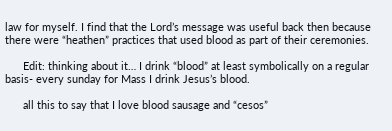law for myself. I find that the Lord’s message was useful back then because there were “heathen” practices that used blood as part of their ceremonies.

      Edit: thinking about it… I drink “blood” at least symbolically on a regular basis- every sunday for Mass I drink Jesus’s blood.

      all this to say that I love blood sausage and “cesos”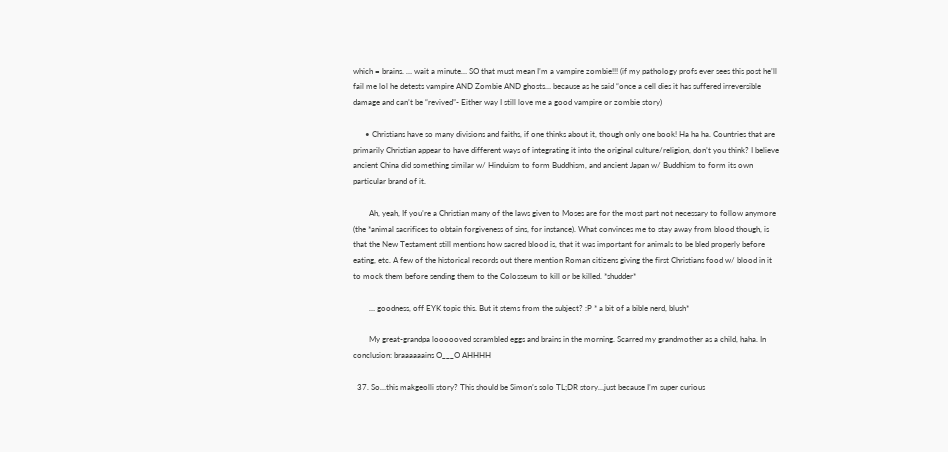which = brains. … wait a minute… SO that must mean I’m a vampire zombie!!! (if my pathology profs ever sees this post he’ll fail me lol he detests vampire AND Zombie AND ghosts… because as he said “once a cell dies it has suffered irreversible damage and can’t be “revived”- Either way I still love me a good vampire or zombie story)

      • Christians have so many divisions and faiths, if one thinks about it, though only one book! Ha ha ha. Countries that are primarily Christian appear to have different ways of integrating it into the original culture/religion, don’t you think? I believe ancient China did something similar w/ Hinduism to form Buddhism, and ancient Japan w/ Buddhism to form its own particular brand of it.

        Ah, yeah, If you’re a Christian many of the laws given to Moses are for the most part not necessary to follow anymore (the *animal sacrifices to obtain forgiveness of sins, for instance). What convinces me to stay away from blood though, is that the New Testament still mentions how sacred blood is, that it was important for animals to be bled properly before eating, etc. A few of the historical records out there mention Roman citizens giving the first Christians food w/ blood in it to mock them before sending them to the Colosseum to kill or be killed. *shudder*

        … goodness, off EYK topic this. But it stems from the subject? :P * a bit of a bible nerd, blush*

        My great-grandpa loooooved scrambled eggs and brains in the morning. Scarred my grandmother as a child, haha. In conclusion: braaaaaains O___O AHHHH

  37. So…this makgeolli story? This should be Simon’s solo TL;DR story…just because I’m super curious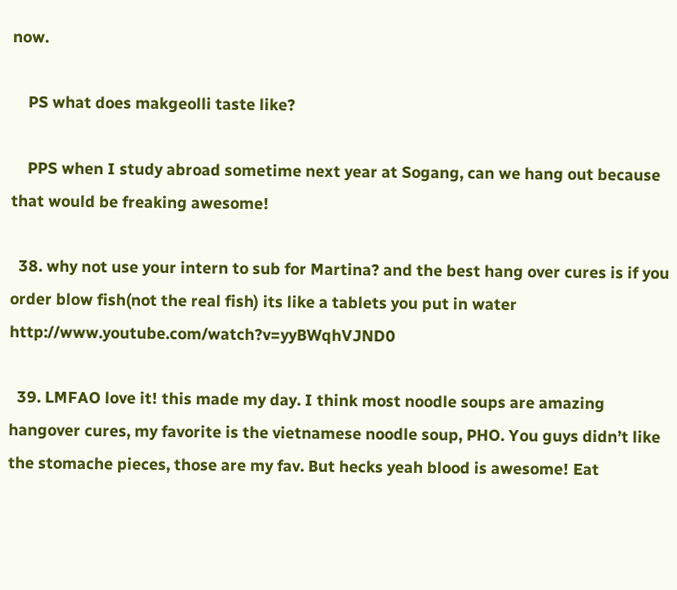now.

    PS what does makgeolli taste like?

    PPS when I study abroad sometime next year at Sogang, can we hang out because that would be freaking awesome!

  38. why not use your intern to sub for Martina? and the best hang over cures is if you order blow fish(not the real fish) its like a tablets you put in water http://www.youtube.com/watch?v=yyBWqhVJND0

  39. LMFAO love it! this made my day. I think most noodle soups are amazing hangover cures, my favorite is the vietnamese noodle soup, PHO. You guys didn’t like the stomache pieces, those are my fav. But hecks yeah blood is awesome! Eat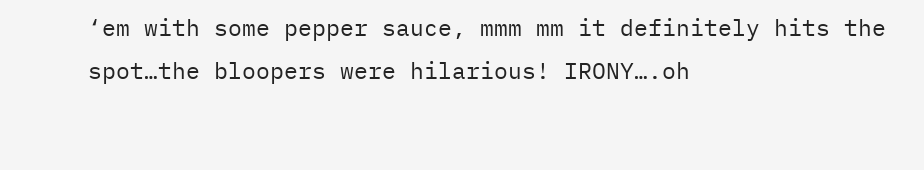‘em with some pepper sauce, mmm mm it definitely hits the spot…the bloopers were hilarious! IRONY….oh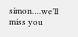simon….we’ll miss you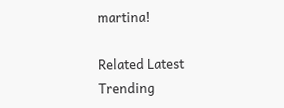martina!

Related Latest Trending